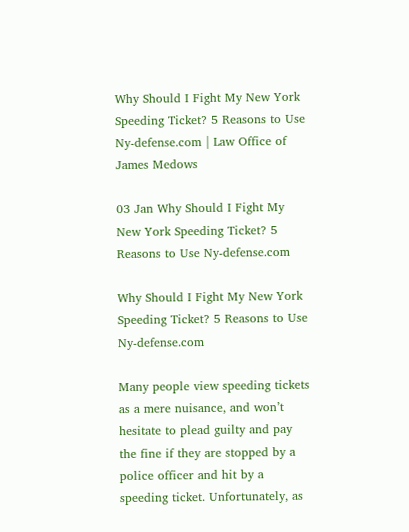Why Should I Fight My New York Speeding Ticket? 5 Reasons to Use Ny-defense.com | Law Office of James Medows

03 Jan Why Should I Fight My New York Speeding Ticket? 5 Reasons to Use Ny-defense.com

Why Should I Fight My New York Speeding Ticket? 5 Reasons to Use Ny-defense.com

Many people view speeding tickets as a mere nuisance, and won’t hesitate to plead guilty and pay the fine if they are stopped by a police officer and hit by a speeding ticket. Unfortunately, as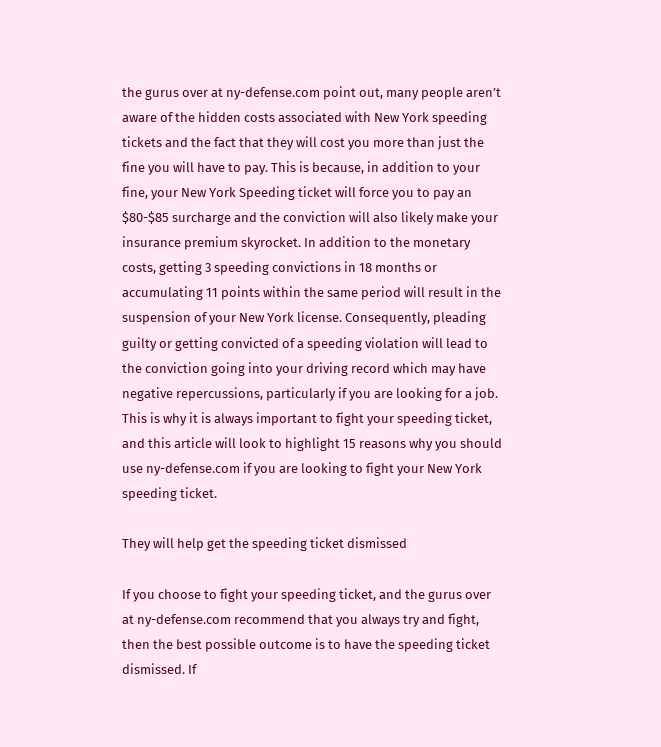the gurus over at ny-defense.com point out, many people aren’t aware of the hidden costs associated with New York speeding tickets and the fact that they will cost you more than just the fine you will have to pay. This is because, in addition to your fine, your New York Speeding ticket will force you to pay an $80-$85 surcharge and the conviction will also likely make your insurance premium skyrocket. In addition to the monetary costs, getting 3 speeding convictions in 18 months or accumulating 11 points within the same period will result in the suspension of your New York license. Consequently, pleading guilty or getting convicted of a speeding violation will lead to the conviction going into your driving record which may have negative repercussions, particularly if you are looking for a job. This is why it is always important to fight your speeding ticket, and this article will look to highlight 15 reasons why you should use ny-defense.com if you are looking to fight your New York speeding ticket.

They will help get the speeding ticket dismissed

If you choose to fight your speeding ticket, and the gurus over at ny-defense.com recommend that you always try and fight, then the best possible outcome is to have the speeding ticket dismissed. If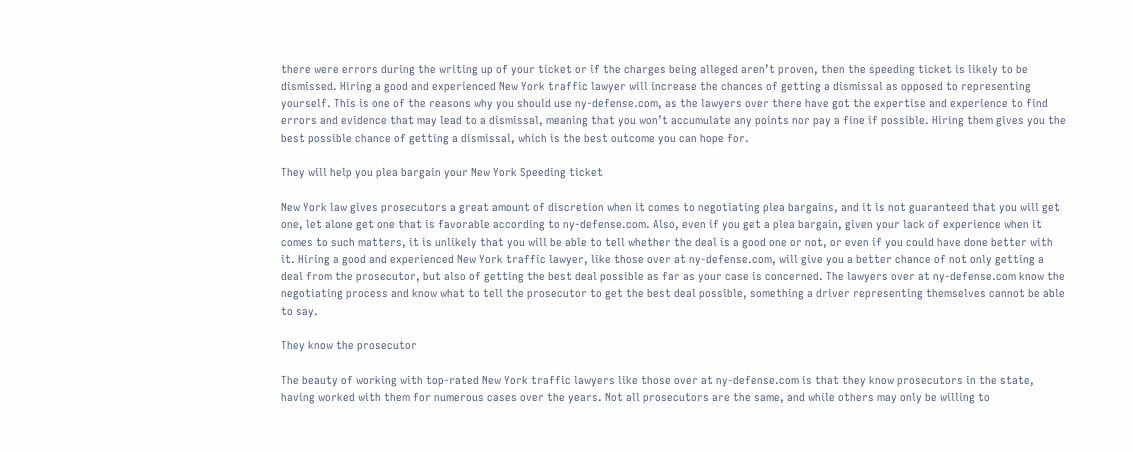there were errors during the writing up of your ticket or if the charges being alleged aren’t proven, then the speeding ticket is likely to be dismissed. Hiring a good and experienced New York traffic lawyer will increase the chances of getting a dismissal as opposed to representing yourself. This is one of the reasons why you should use ny-defense.com, as the lawyers over there have got the expertise and experience to find errors and evidence that may lead to a dismissal, meaning that you won’t accumulate any points nor pay a fine if possible. Hiring them gives you the best possible chance of getting a dismissal, which is the best outcome you can hope for.

They will help you plea bargain your New York Speeding ticket

New York law gives prosecutors a great amount of discretion when it comes to negotiating plea bargains, and it is not guaranteed that you will get one, let alone get one that is favorable according to ny-defense.com. Also, even if you get a plea bargain, given your lack of experience when it comes to such matters, it is unlikely that you will be able to tell whether the deal is a good one or not, or even if you could have done better with it. Hiring a good and experienced New York traffic lawyer, like those over at ny-defense.com, will give you a better chance of not only getting a deal from the prosecutor, but also of getting the best deal possible as far as your case is concerned. The lawyers over at ny-defense.com know the negotiating process and know what to tell the prosecutor to get the best deal possible, something a driver representing themselves cannot be able to say.

They know the prosecutor

The beauty of working with top-rated New York traffic lawyers like those over at ny-defense.com is that they know prosecutors in the state, having worked with them for numerous cases over the years. Not all prosecutors are the same, and while others may only be willing to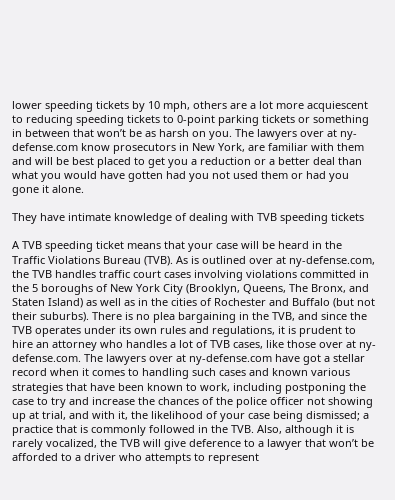lower speeding tickets by 10 mph, others are a lot more acquiescent to reducing speeding tickets to 0-point parking tickets or something in between that won’t be as harsh on you. The lawyers over at ny-defense.com know prosecutors in New York, are familiar with them and will be best placed to get you a reduction or a better deal than what you would have gotten had you not used them or had you gone it alone.

They have intimate knowledge of dealing with TVB speeding tickets

A TVB speeding ticket means that your case will be heard in the Traffic Violations Bureau (TVB). As is outlined over at ny-defense.com, the TVB handles traffic court cases involving violations committed in the 5 boroughs of New York City (Brooklyn, Queens, The Bronx, and Staten Island) as well as in the cities of Rochester and Buffalo (but not their suburbs). There is no plea bargaining in the TVB, and since the TVB operates under its own rules and regulations, it is prudent to hire an attorney who handles a lot of TVB cases, like those over at ny-defense.com. The lawyers over at ny-defense.com have got a stellar record when it comes to handling such cases and known various strategies that have been known to work, including postponing the case to try and increase the chances of the police officer not showing up at trial, and with it, the likelihood of your case being dismissed; a practice that is commonly followed in the TVB. Also, although it is rarely vocalized, the TVB will give deference to a lawyer that won’t be afforded to a driver who attempts to represent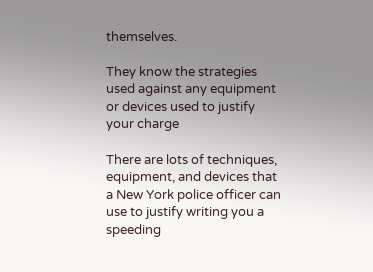themselves.

They know the strategies used against any equipment or devices used to justify your charge

There are lots of techniques, equipment, and devices that a New York police officer can use to justify writing you a speeding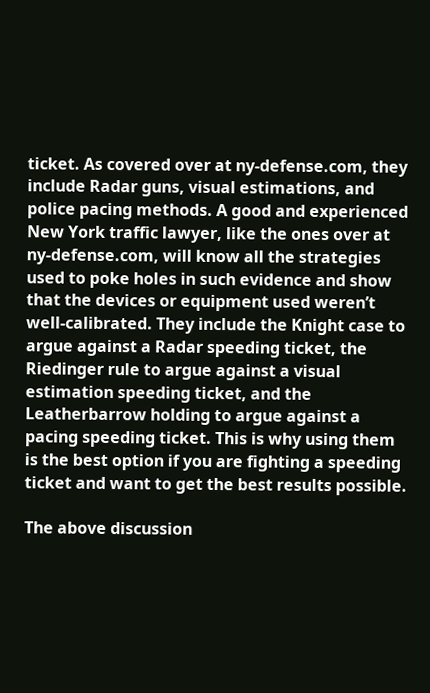ticket. As covered over at ny-defense.com, they include Radar guns, visual estimations, and police pacing methods. A good and experienced New York traffic lawyer, like the ones over at ny-defense.com, will know all the strategies used to poke holes in such evidence and show that the devices or equipment used weren’t well-calibrated. They include the Knight case to argue against a Radar speeding ticket, the Riedinger rule to argue against a visual estimation speeding ticket, and the Leatherbarrow holding to argue against a pacing speeding ticket. This is why using them is the best option if you are fighting a speeding ticket and want to get the best results possible.

The above discussion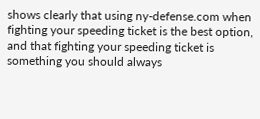shows clearly that using ny-defense.com when fighting your speeding ticket is the best option, and that fighting your speeding ticket is something you should always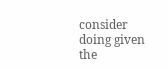consider doing given the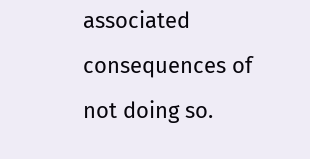associated consequences of not doing so.